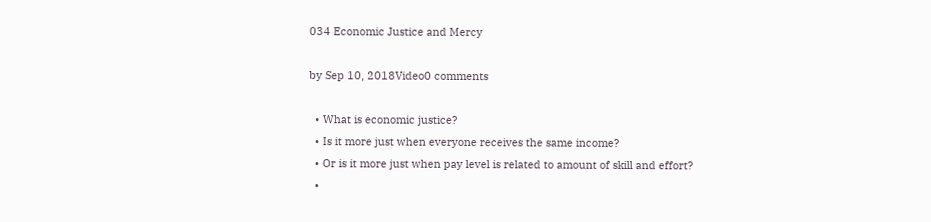034 Economic Justice and Mercy

by Sep 10, 2018Video0 comments

  • What is economic justice?
  • Is it more just when everyone receives the same income?
  • Or is it more just when pay level is related to amount of skill and effort?
  •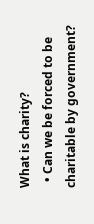What is charity?
  • Can we be forced to be charitable by government?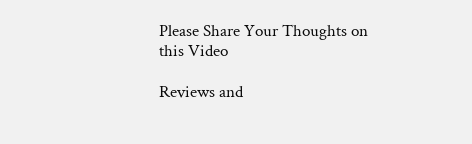Please Share Your Thoughts on this Video

Reviews and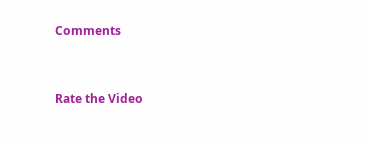Comments


Rate the Video